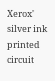Xerox' silver ink printed circuit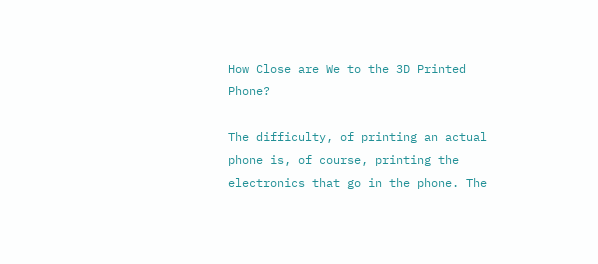How Close are We to the 3D Printed Phone?

The difficulty, of printing an actual phone is, of course, printing the electronics that go in the phone. The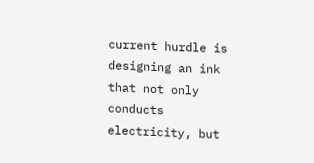current hurdle is designing an ink that not only conducts electricity, but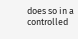does so in a controlled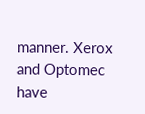manner. Xerox and Optomec have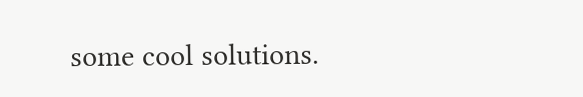some cool solutions.